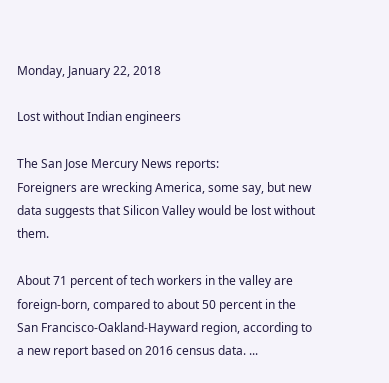Monday, January 22, 2018

Lost without Indian engineers

The San Jose Mercury News reports:
Foreigners are wrecking America, some say, but new data suggests that Silicon Valley would be lost without them.

About 71 percent of tech workers in the valley are foreign-born, compared to about 50 percent in the San Francisco-Oakland-Hayward region, according to a new report based on 2016 census data. ...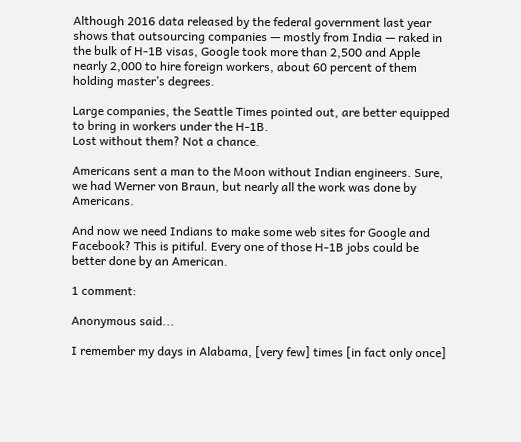Although 2016 data released by the federal government last year shows that outsourcing companies — mostly from India — raked in the bulk of H-1B visas, Google took more than 2,500 and Apple nearly 2,000 to hire foreign workers, about 60 percent of them holding master’s degrees.

Large companies, the Seattle Times pointed out, are better equipped to bring in workers under the H-1B.
Lost without them? Not a chance.

Americans sent a man to the Moon without Indian engineers. Sure, we had Werner von Braun, but nearly all the work was done by Americans.

And now we need Indians to make some web sites for Google and Facebook? This is pitiful. Every one of those H-1B jobs could be better done by an American.

1 comment:

Anonymous said...

I remember my days in Alabama, [very few] times [in fact only once]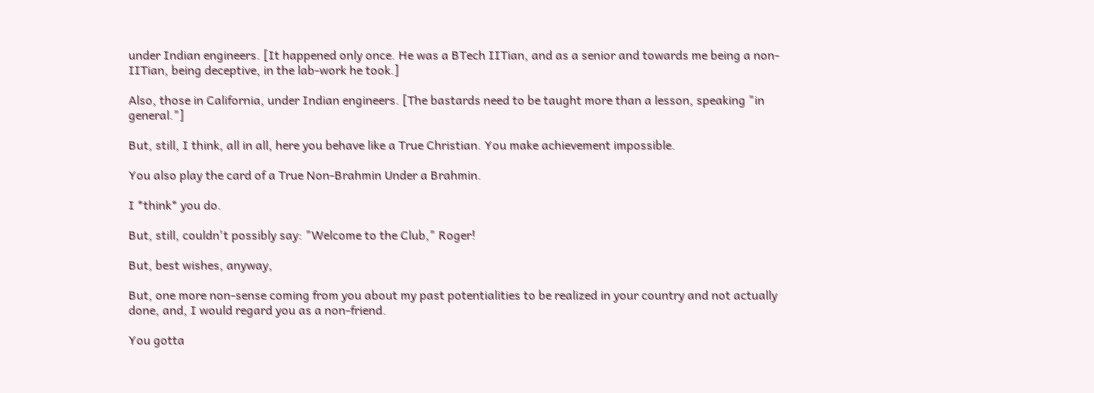under Indian engineers. [It happened only once. He was a BTech IITian, and as a senior and towards me being a non-IITian, being deceptive, in the lab-work he took.]

Also, those in California, under Indian engineers. [The bastards need to be taught more than a lesson, speaking "in general."]

But, still, I think, all in all, here you behave like a True Christian. You make achievement impossible.

You also play the card of a True Non-Brahmin Under a Brahmin.

I *think* you do.

But, still, couldn't possibly say: "Welcome to the Club," Roger!

But, best wishes, anyway,

But, one more non-sense coming from you about my past potentialities to be realized in your country and not actually done, and, I would regard you as a non-friend.

You gotta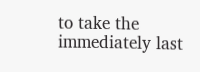to take the immediately last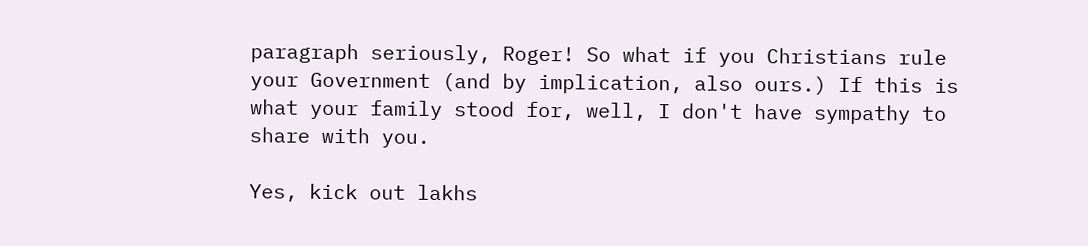paragraph seriously, Roger! So what if you Christians rule your Government (and by implication, also ours.) If this is what your family stood for, well, I don't have sympathy to share with you.

Yes, kick out lakhs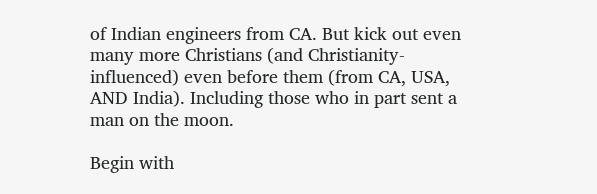of Indian engineers from CA. But kick out even many more Christians (and Christianity-influenced) even before them (from CA, USA, AND India). Including those who in part sent a man on the moon.

Begin with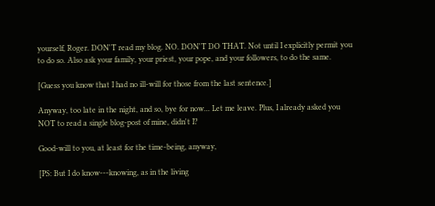yourself, Roger. DON'T read my blog. NO. DON'T DO THAT. Not until I explicitly permit you to do so. Also ask your family, your priest, your pope, and your followers, to do the same.

[Guess you know that I had no ill-will for those from the last sentence.]

Anyway, too late in the night, and so, bye for now... Let me leave. Plus, I already asked you NOT to read a single blog-post of mine, didn't I?

Good-will to you, at least for the time-being, anyway,

[PS: But I do know---knowing, as in the living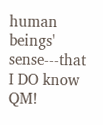human beings' sense---that I DO know QM!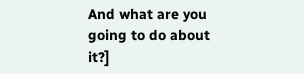And what are you going to do about it?]